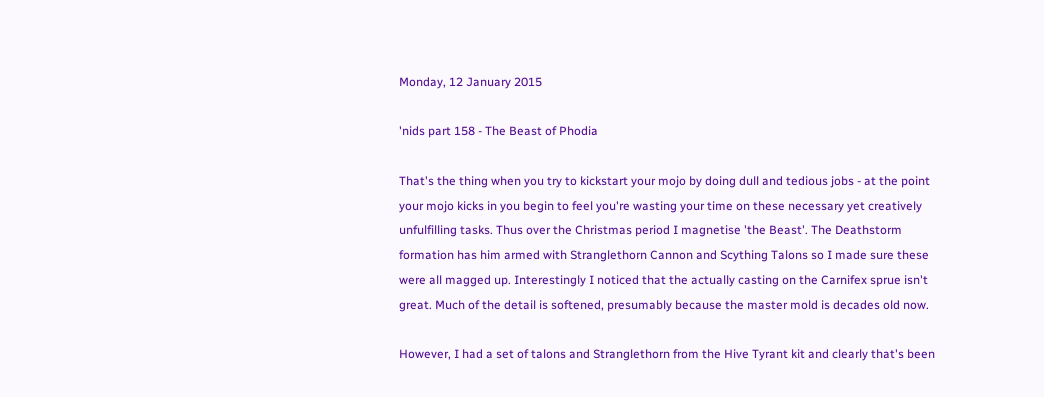Monday, 12 January 2015

'nids part 158 - The Beast of Phodia

That's the thing when you try to kickstart your mojo by doing dull and tedious jobs - at the point your mojo kicks in you begin to feel you're wasting your time on these necessary yet creatively unfulfilling tasks. Thus over the Christmas period I magnetise 'the Beast'. The Deathstorm formation has him armed with Stranglethorn Cannon and Scything Talons so I made sure these were all magged up. Interestingly I noticed that the actually casting on the Carnifex sprue isn't great. Much of the detail is softened, presumably because the master mold is decades old now.

However, I had a set of talons and Stranglethorn from the Hive Tyrant kit and clearly that's been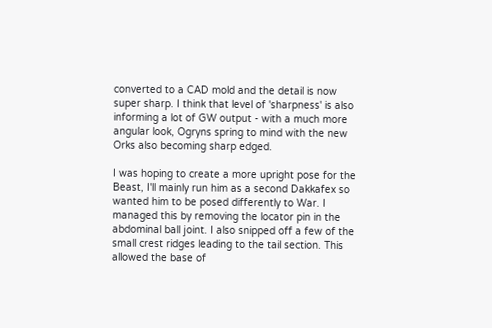converted to a CAD mold and the detail is now super sharp. I think that level of 'sharpness' is also informing a lot of GW output - with a much more angular look, Ogryns spring to mind with the new Orks also becoming sharp edged.

I was hoping to create a more upright pose for the Beast, I'll mainly run him as a second Dakkafex so wanted him to be posed differently to War. I managed this by removing the locator pin in the abdominal ball joint. I also snipped off a few of the small crest ridges leading to the tail section. This allowed the base of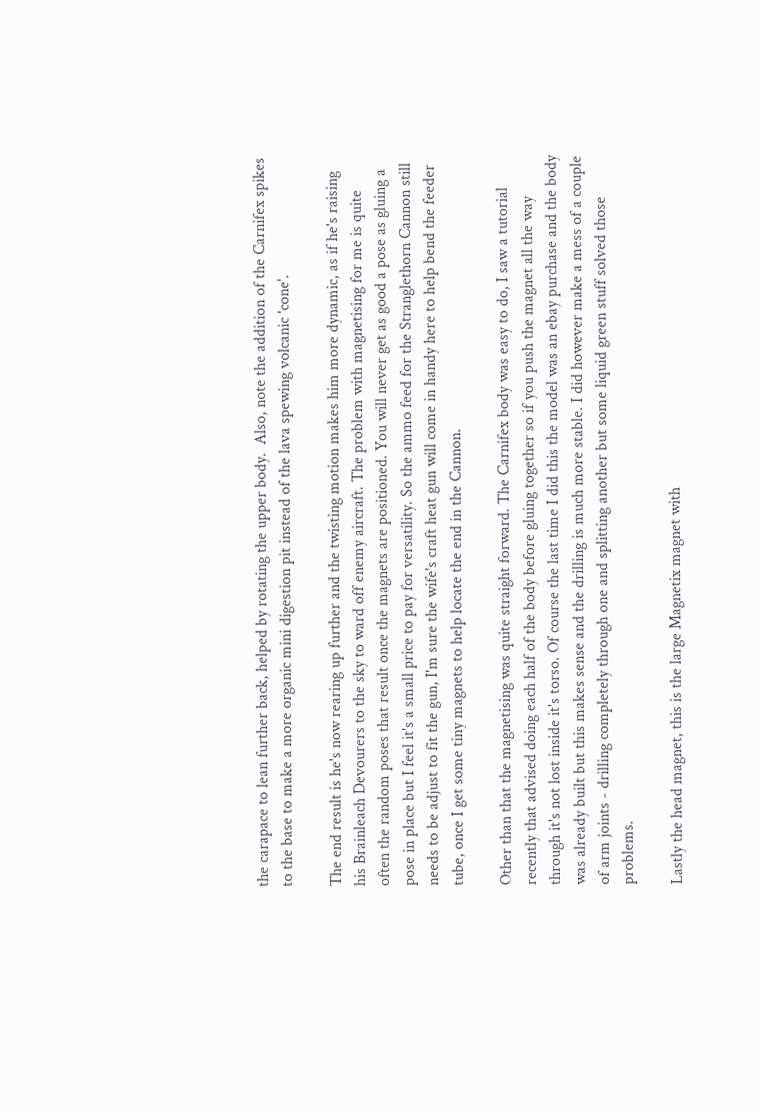the carapace to lean further back, helped by rotating the upper body.  Also, note the addition of the Carnifex spikes to the base to make a more organic mini digestion pit instead of the lava spewing volcanic 'cone'.

The end result is he's now rearing up further and the twisting motion makes him more dynamic, as if he's raising his Brainleach Devourers to the sky to ward off enemy aircraft. The problem with magnetising for me is quite often the random poses that result once the magnets are positioned. You will never get as good a pose as gluing a pose in place but I feel it's a small price to pay for versatility. So the ammo feed for the Stranglethorn Cannon still needs to be adjust to fit the gun, I'm sure the wife's craft heat gun will come in handy here to help bend the feeder tube, once I get some tiny magnets to help locate the end in the Cannon.

Other than that the magnetising was quite straight forward. The Carnifex body was easy to do, I saw a tutorial recently that advised doing each half of the body before gluing together so if you push the magnet all the way through it's not lost inside it's torso. Of course the last time I did this the model was an ebay purchase and the body was already built but this makes sense and the drilling is much more stable. I did however make a mess of a couple of arm joints - drilling completely through one and splitting another but some liquid green stuff solved those problems.

Lastly the head magnet, this is the large Magnetix magnet with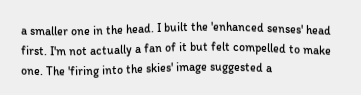a smaller one in the head. I built the 'enhanced senses' head first. I'm not actually a fan of it but felt compelled to make one. The 'firing into the skies' image suggested a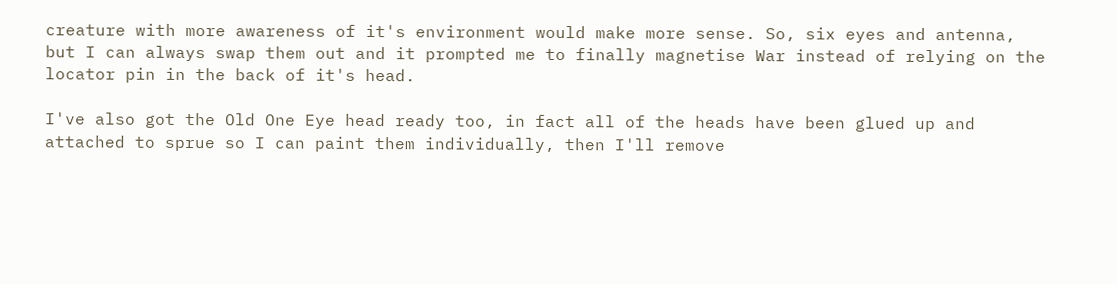creature with more awareness of it's environment would make more sense. So, six eyes and antenna, but I can always swap them out and it prompted me to finally magnetise War instead of relying on the locator pin in the back of it's head.

I've also got the Old One Eye head ready too, in fact all of the heads have been glued up and attached to sprue so I can paint them individually, then I'll remove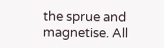the sprue and magnetise. All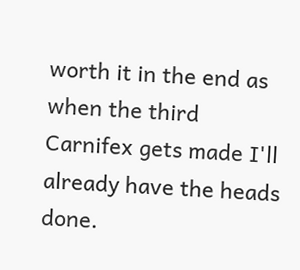worth it in the end as when the third Carnifex gets made I'll already have the heads done.